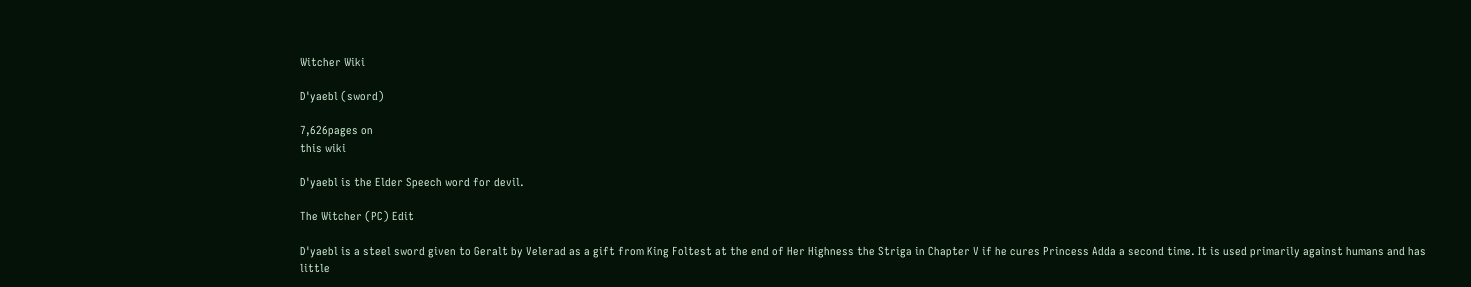Witcher Wiki

D'yaebl (sword)

7,626pages on
this wiki

D'yaebl is the Elder Speech word for devil.

The Witcher (PC) Edit

D'yaebl is a steel sword given to Geralt by Velerad as a gift from King Foltest at the end of Her Highness the Striga in Chapter V if he cures Princess Adda a second time. It is used primarily against humans and has little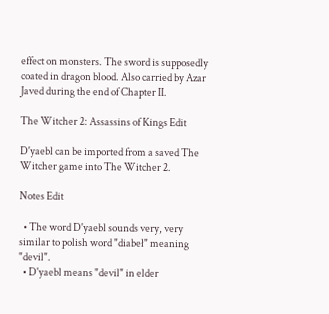effect on monsters. The sword is supposedly coated in dragon blood. Also carried by Azar Javed during the end of Chapter II.

The Witcher 2: Assassins of Kings Edit

D'yaebl can be imported from a saved The Witcher game into The Witcher 2.

Notes Edit

  • The word D'yaebl sounds very, very similar to polish word "diabeł" meaning "devil".
  • D'yaebl means "devil" in elder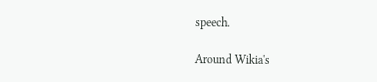speech.

Around Wikia's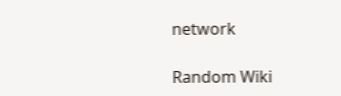network

Random Wiki